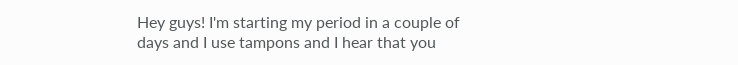Hey guys! I'm starting my period in a couple of days and I use tampons and I hear that you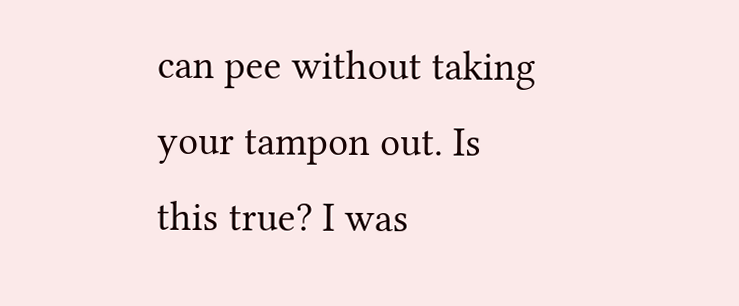can pee without taking your tampon out. Is this true? I was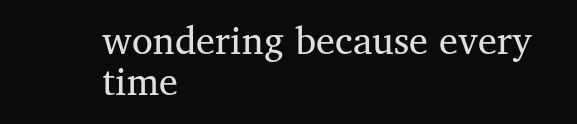wondering because every time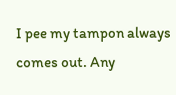I pee my tampon always comes out. Any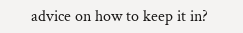advice on how to keep it in?